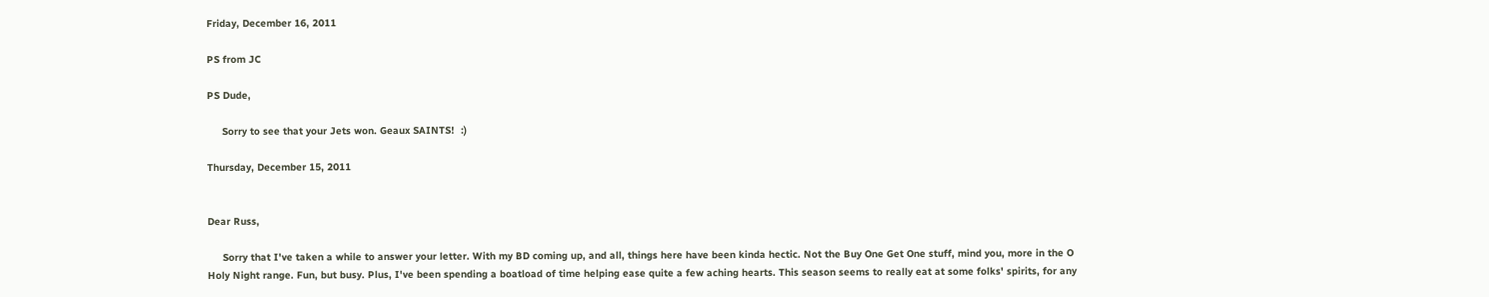Friday, December 16, 2011

PS from JC

PS Dude,

     Sorry to see that your Jets won. Geaux SAINTS!  :)

Thursday, December 15, 2011


Dear Russ,

     Sorry that I've taken a while to answer your letter. With my BD coming up, and all, things here have been kinda hectic. Not the Buy One Get One stuff, mind you, more in the O Holy Night range. Fun, but busy. Plus, I've been spending a boatload of time helping ease quite a few aching hearts. This season seems to really eat at some folks' spirits, for any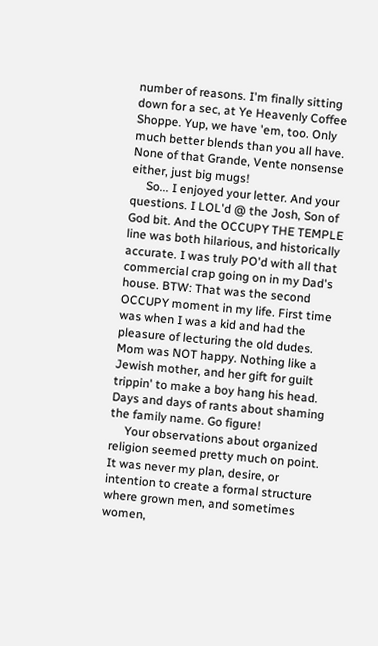number of reasons. I'm finally sitting down for a sec, at Ye Heavenly Coffee Shoppe. Yup, we have 'em, too. Only much better blends than you all have. None of that Grande, Vente nonsense either, just big mugs!
     So... I enjoyed your letter. And your questions. I LOL'd @ the Josh, Son of God bit. And the OCCUPY THE TEMPLE line was both hilarious, and historically accurate. I was truly PO'd with all that commercial crap going on in my Dad's house. BTW: That was the second OCCUPY moment in my life. First time was when I was a kid and had the pleasure of lecturing the old dudes. Mom was NOT happy. Nothing like a Jewish mother, and her gift for guilt trippin' to make a boy hang his head. Days and days of rants about shaming the family name. Go figure!
     Your observations about organized religion seemed pretty much on point. It was never my plan, desire, or intention to create a formal structure where grown men, and sometimes women,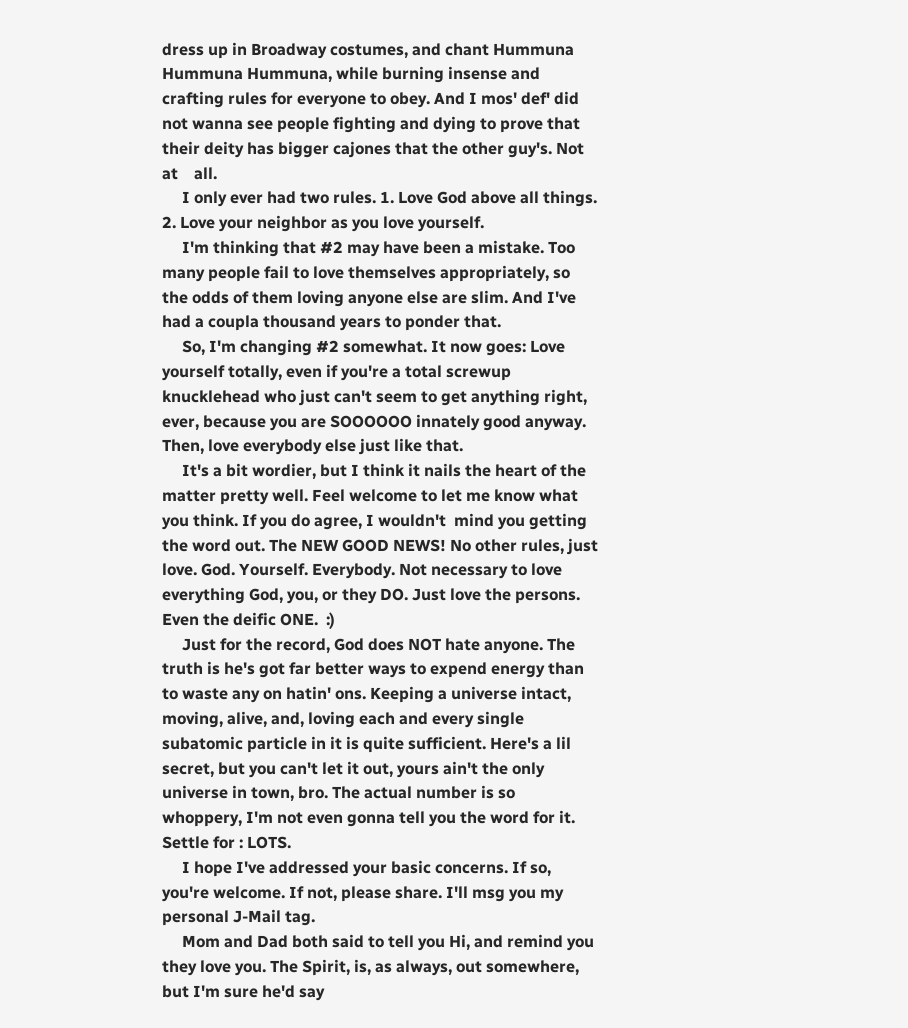dress up in Broadway costumes, and chant Hummuna Hummuna Hummuna, while burning insense and crafting rules for everyone to obey. And I mos' def' did not wanna see people fighting and dying to prove that their deity has bigger cajones that the other guy's. Not    at    all.
     I only ever had two rules. 1. Love God above all things. 2. Love your neighbor as you love yourself.
     I'm thinking that #2 may have been a mistake. Too many people fail to love themselves appropriately, so the odds of them loving anyone else are slim. And I've had a coupla thousand years to ponder that.
     So, I'm changing #2 somewhat. It now goes: Love yourself totally, even if you're a total screwup
knucklehead who just can't seem to get anything right, ever, because you are SOOOOOO innately good anyway. Then, love everybody else just like that.
     It's a bit wordier, but I think it nails the heart of the matter pretty well. Feel welcome to let me know what you think. If you do agree, I wouldn't  mind you getting the word out. The NEW GOOD NEWS! No other rules, just love. God. Yourself. Everybody. Not necessary to love everything God, you, or they DO. Just love the persons. Even the deific ONE.  :)
     Just for the record, God does NOT hate anyone. The truth is he's got far better ways to expend energy than to waste any on hatin' ons. Keeping a universe intact, moving, alive, and, loving each and every single subatomic particle in it is quite sufficient. Here's a lil secret, but you can't let it out, yours ain't the only universe in town, bro. The actual number is so whoppery, I'm not even gonna tell you the word for it. Settle for : LOTS.
     I hope I've addressed your basic concerns. If so, you're welcome. If not, please share. I'll msg you my personal J-Mail tag.
     Mom and Dad both said to tell you Hi, and remind you they love you. The Spirit, is, as always, out somewhere, but I'm sure he'd say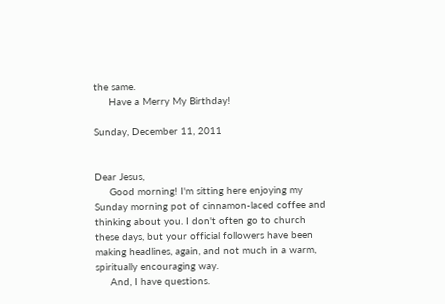the same.
     Have a Merry My Birthday!

Sunday, December 11, 2011


Dear Jesus,
     Good morning! I'm sitting here enjoying my Sunday morning pot of cinnamon-laced coffee and thinking about you. I don't often go to church these days, but your official followers have been making headlines, again, and not much in a warm, spiritually encouraging way.
     And, I have questions.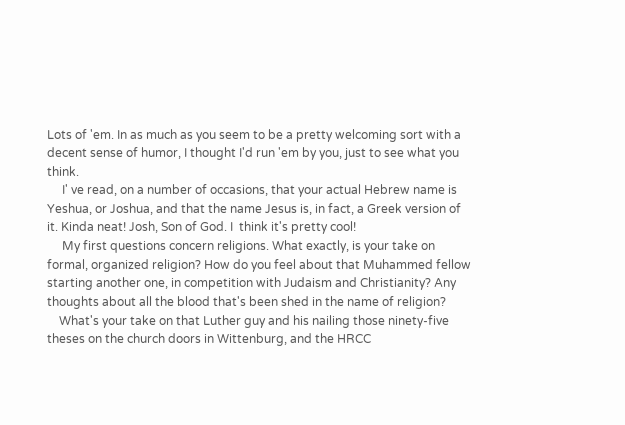Lots of 'em. In as much as you seem to be a pretty welcoming sort with a decent sense of humor, I thought I'd run 'em by you, just to see what you think.
     I' ve read, on a number of occasions, that your actual Hebrew name is Yeshua, or Joshua, and that the name Jesus is, in fact, a Greek version of it. Kinda neat! Josh, Son of God. I  think it's pretty cool!
     My first questions concern religions. What exactly, is your take on formal, organized religion? How do you feel about that Muhammed fellow starting another one, in competition with Judaism and Christianity? Any thoughts about all the blood that's been shed in the name of religion?
    What's your take on that Luther guy and his nailing those ninety-five theses on the church doors in Wittenburg, and the HRCC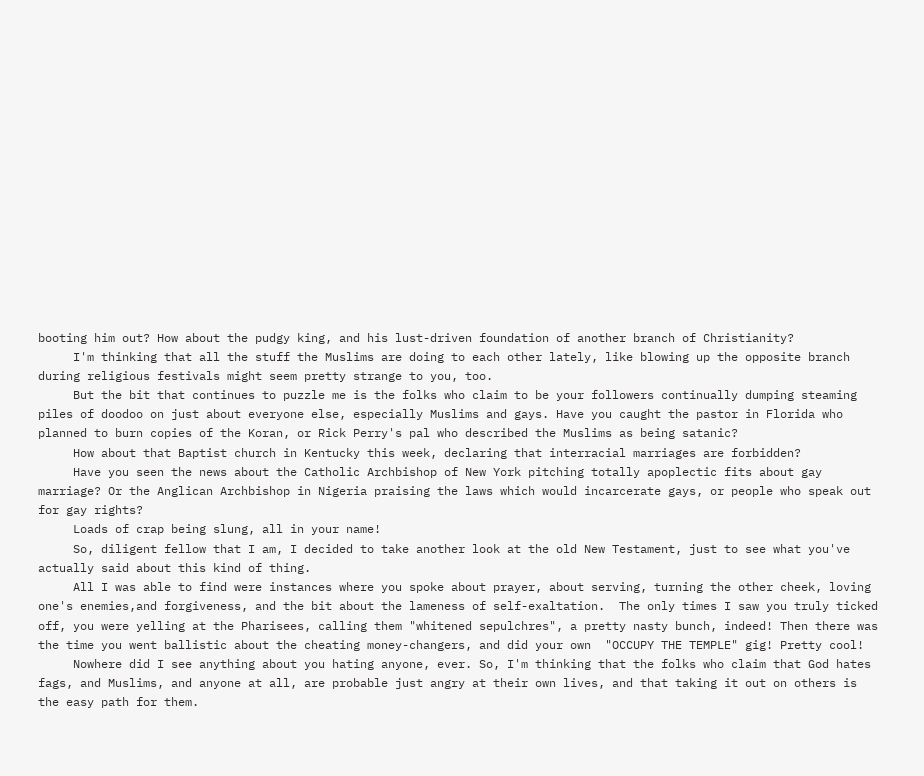booting him out? How about the pudgy king, and his lust-driven foundation of another branch of Christianity?
     I'm thinking that all the stuff the Muslims are doing to each other lately, like blowing up the opposite branch during religious festivals might seem pretty strange to you, too.
     But the bit that continues to puzzle me is the folks who claim to be your followers continually dumping steaming piles of doodoo on just about everyone else, especially Muslims and gays. Have you caught the pastor in Florida who planned to burn copies of the Koran, or Rick Perry's pal who described the Muslims as being satanic?
     How about that Baptist church in Kentucky this week, declaring that interracial marriages are forbidden?
     Have you seen the news about the Catholic Archbishop of New York pitching totally apoplectic fits about gay marriage? Or the Anglican Archbishop in Nigeria praising the laws which would incarcerate gays, or people who speak out for gay rights?
     Loads of crap being slung, all in your name!
     So, diligent fellow that I am, I decided to take another look at the old New Testament, just to see what you've actually said about this kind of thing.
     All I was able to find were instances where you spoke about prayer, about serving, turning the other cheek, loving one's enemies,and forgiveness, and the bit about the lameness of self-exaltation.  The only times I saw you truly ticked off, you were yelling at the Pharisees, calling them "whitened sepulchres", a pretty nasty bunch, indeed! Then there was the time you went ballistic about the cheating money-changers, and did your own  "OCCUPY THE TEMPLE" gig! Pretty cool!
     Nowhere did I see anything about you hating anyone, ever. So, I'm thinking that the folks who claim that God hates fags, and Muslims, and anyone at all, are probable just angry at their own lives, and that taking it out on others is the easy path for them.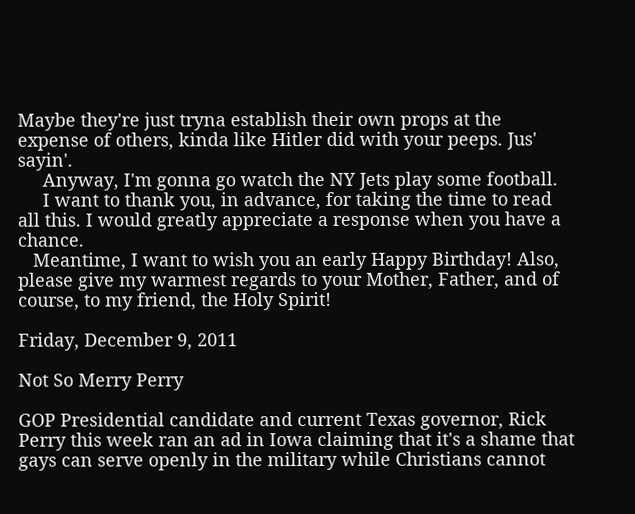Maybe they're just tryna establish their own props at the expense of others, kinda like Hitler did with your peeps. Jus' sayin'.
     Anyway, I'm gonna go watch the NY Jets play some football.
     I want to thank you, in advance, for taking the time to read all this. I would greatly appreciate a response when you have a chance.
   Meantime, I want to wish you an early Happy Birthday! Also, please give my warmest regards to your Mother, Father, and of course, to my friend, the Holy Spirit!

Friday, December 9, 2011

Not So Merry Perry

GOP Presidential candidate and current Texas governor, Rick Perry this week ran an ad in Iowa claiming that it's a shame that gays can serve openly in the military while Christians cannot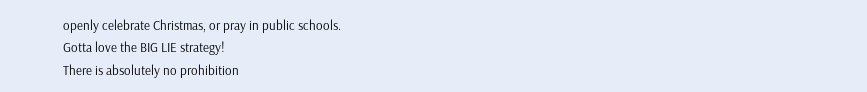openly celebrate Christmas, or pray in public schools.
Gotta love the BIG LIE strategy!
There is absolutely no prohibition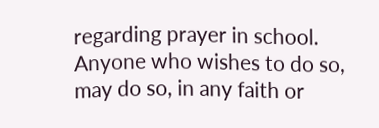regarding prayer in school. Anyone who wishes to do so, may do so, in any faith or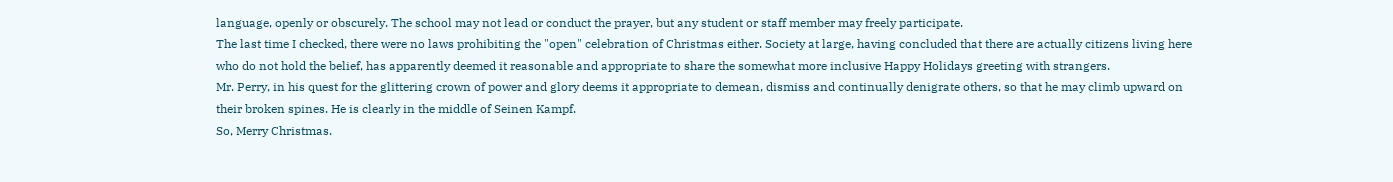language, openly or obscurely. The school may not lead or conduct the prayer, but any student or staff member may freely participate.
The last time I checked, there were no laws prohibiting the "open" celebration of Christmas either. Society at large, having concluded that there are actually citizens living here who do not hold the belief, has apparently deemed it reasonable and appropriate to share the somewhat more inclusive Happy Holidays greeting with strangers.
Mr. Perry, in his quest for the glittering crown of power and glory deems it appropriate to demean, dismiss and continually denigrate others, so that he may climb upward on their broken spines. He is clearly in the middle of Seinen Kampf.
So, Merry Christmas.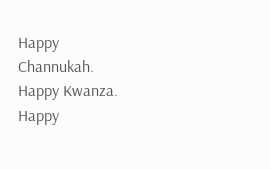Happy Channukah. Happy Kwanza. Happy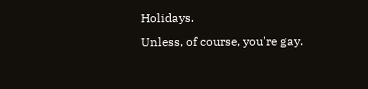Holidays.
Unless, of course, you're gay.